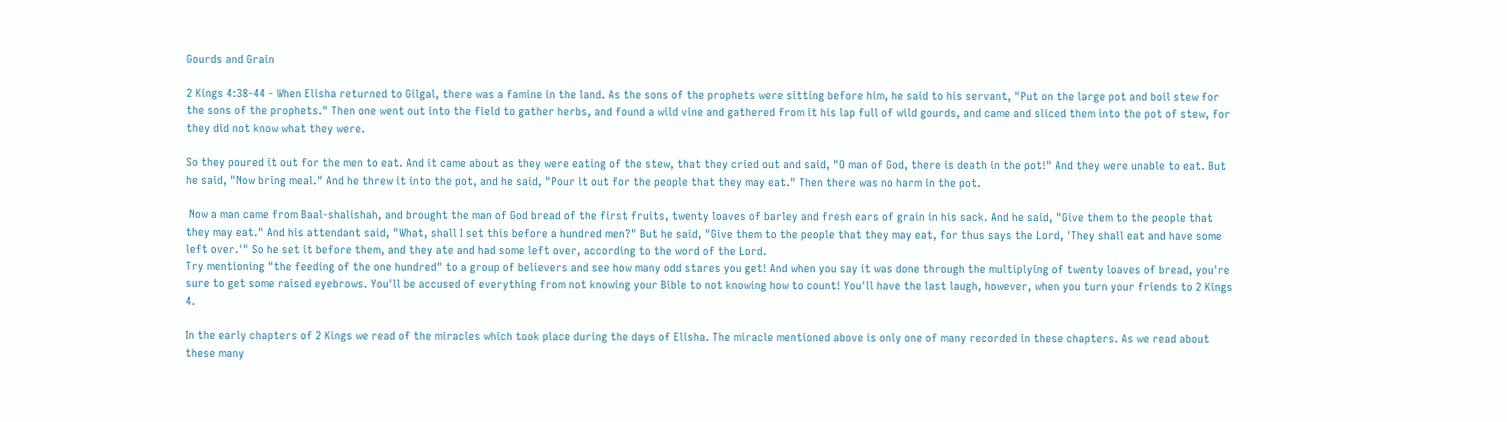Gourds and Grain

2 Kings 4:38-44 - When Elisha returned to Gilgal, there was a famine in the land. As the sons of the prophets were sitting before him, he said to his servant, "Put on the large pot and boil stew for the sons of the prophets." Then one went out into the field to gather herbs, and found a wild vine and gathered from it his lap full of wild gourds, and came and sliced them into the pot of stew, for they did not know what they were.

So they poured it out for the men to eat. And it came about as they were eating of the stew, that they cried out and said, "O man of God, there is death in the pot!" And they were unable to eat. But he said, "Now bring meal." And he threw it into the pot, and he said, "Pour it out for the people that they may eat." Then there was no harm in the pot.

 Now a man came from Baal-shalishah, and brought the man of God bread of the first fruits, twenty loaves of barley and fresh ears of grain in his sack. And he said, "Give them to the people that they may eat." And his attendant said, "What, shall I set this before a hundred men?" But he said, "Give them to the people that they may eat, for thus says the Lord, 'They shall eat and have some left over.'" So he set it before them, and they ate and had some left over, according to the word of the Lord.
Try mentioning "the feeding of the one hundred" to a group of believers and see how many odd stares you get! And when you say it was done through the multiplying of twenty loaves of bread, you're sure to get some raised eyebrows. You'll be accused of everything from not knowing your Bible to not knowing how to count! You'll have the last laugh, however, when you turn your friends to 2 Kings 4.

In the early chapters of 2 Kings we read of the miracles which took place during the days of Elisha. The miracle mentioned above is only one of many recorded in these chapters. As we read about these many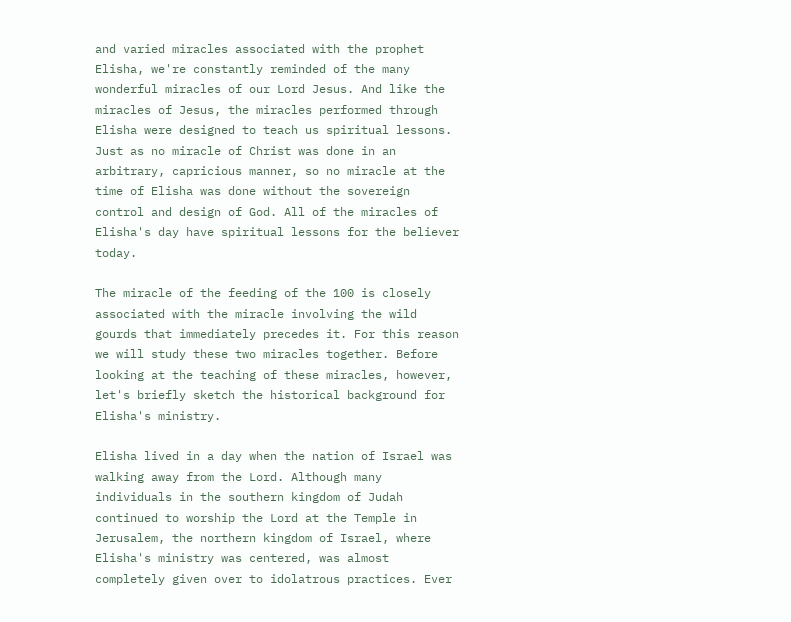and varied miracles associated with the prophet Elisha, we're constantly reminded of the many wonderful miracles of our Lord Jesus. And like the miracles of Jesus, the miracles performed through Elisha were designed to teach us spiritual lessons. Just as no miracle of Christ was done in an arbitrary, capricious manner, so no miracle at the time of Elisha was done without the sovereign control and design of God. All of the miracles of Elisha's day have spiritual lessons for the believer today.

The miracle of the feeding of the 100 is closely associated with the miracle involving the wild gourds that immediately precedes it. For this reason we will study these two miracles together. Before looking at the teaching of these miracles, however, let's briefly sketch the historical background for Elisha's ministry.

Elisha lived in a day when the nation of Israel was walking away from the Lord. Although many individuals in the southern kingdom of Judah continued to worship the Lord at the Temple in Jerusalem, the northern kingdom of Israel, where Elisha's ministry was centered, was almost completely given over to idolatrous practices. Ever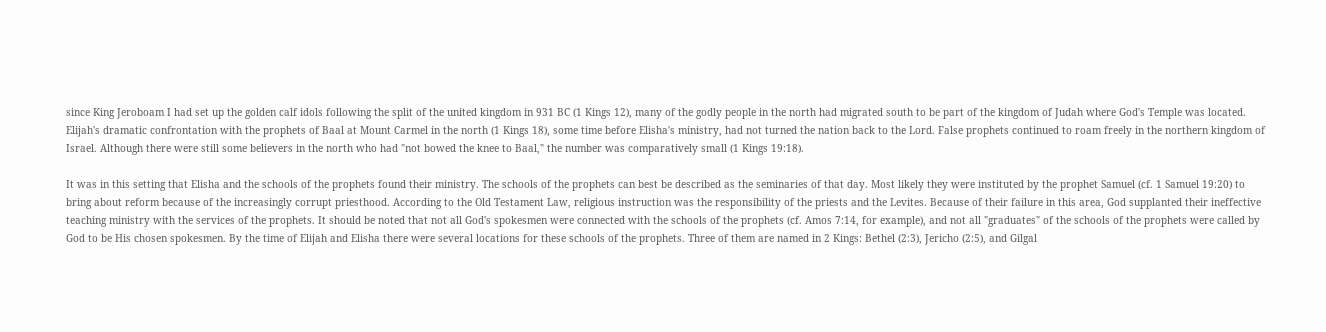since King Jeroboam I had set up the golden calf idols following the split of the united kingdom in 931 BC (1 Kings 12), many of the godly people in the north had migrated south to be part of the kingdom of Judah where God's Temple was located. Elijah's dramatic confrontation with the prophets of Baal at Mount Carmel in the north (1 Kings 18), some time before Elisha's ministry, had not turned the nation back to the Lord. False prophets continued to roam freely in the northern kingdom of Israel. Although there were still some believers in the north who had "not bowed the knee to Baal," the number was comparatively small (1 Kings 19:18).

It was in this setting that Elisha and the schools of the prophets found their ministry. The schools of the prophets can best be described as the seminaries of that day. Most likely they were instituted by the prophet Samuel (cf. 1 Samuel 19:20) to bring about reform because of the increasingly corrupt priesthood. According to the Old Testament Law, religious instruction was the responsibility of the priests and the Levites. Because of their failure in this area, God supplanted their ineffective teaching ministry with the services of the prophets. It should be noted that not all God's spokesmen were connected with the schools of the prophets (cf. Amos 7:14, for example), and not all "graduates" of the schools of the prophets were called by God to be His chosen spokesmen. By the time of Elijah and Elisha there were several locations for these schools of the prophets. Three of them are named in 2 Kings: Bethel (2:3), Jericho (2:5), and Gilgal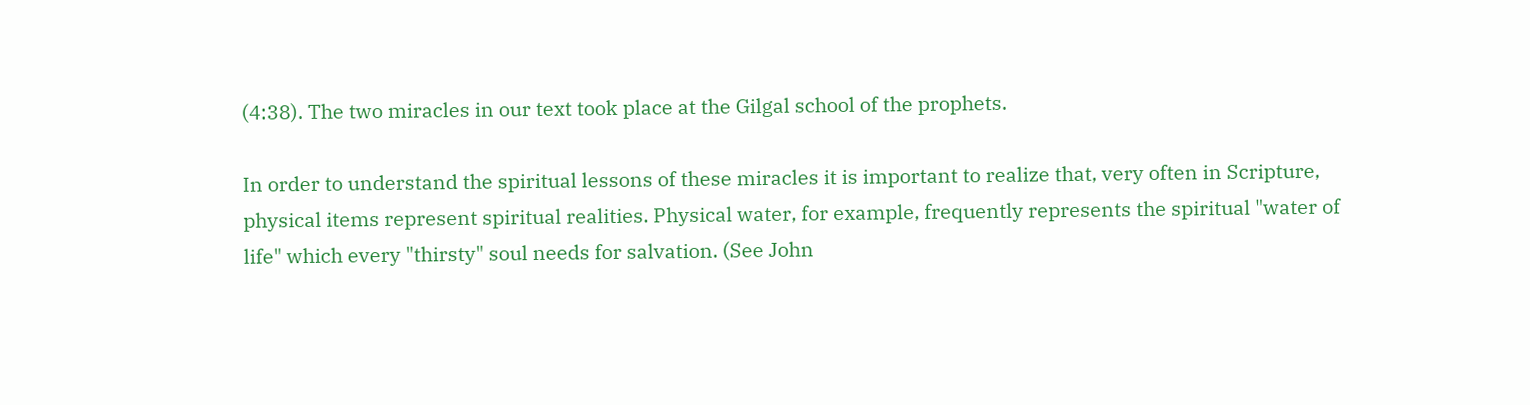(4:38). The two miracles in our text took place at the Gilgal school of the prophets.

In order to understand the spiritual lessons of these miracles it is important to realize that, very often in Scripture, physical items represent spiritual realities. Physical water, for example, frequently represents the spiritual "water of life" which every "thirsty" soul needs for salvation. (See John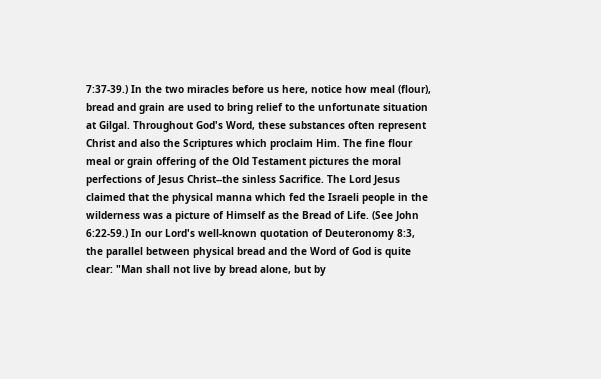7:37-39.) In the two miracles before us here, notice how meal (flour), bread and grain are used to bring relief to the unfortunate situation at Gilgal. Throughout God's Word, these substances often represent Christ and also the Scriptures which proclaim Him. The fine flour meal or grain offering of the Old Testament pictures the moral perfections of Jesus Christ--the sinless Sacrifice. The Lord Jesus claimed that the physical manna which fed the Israeli people in the wilderness was a picture of Himself as the Bread of Life. (See John 6:22-59.) In our Lord's well-known quotation of Deuteronomy 8:3, the parallel between physical bread and the Word of God is quite clear: "Man shall not live by bread alone, but by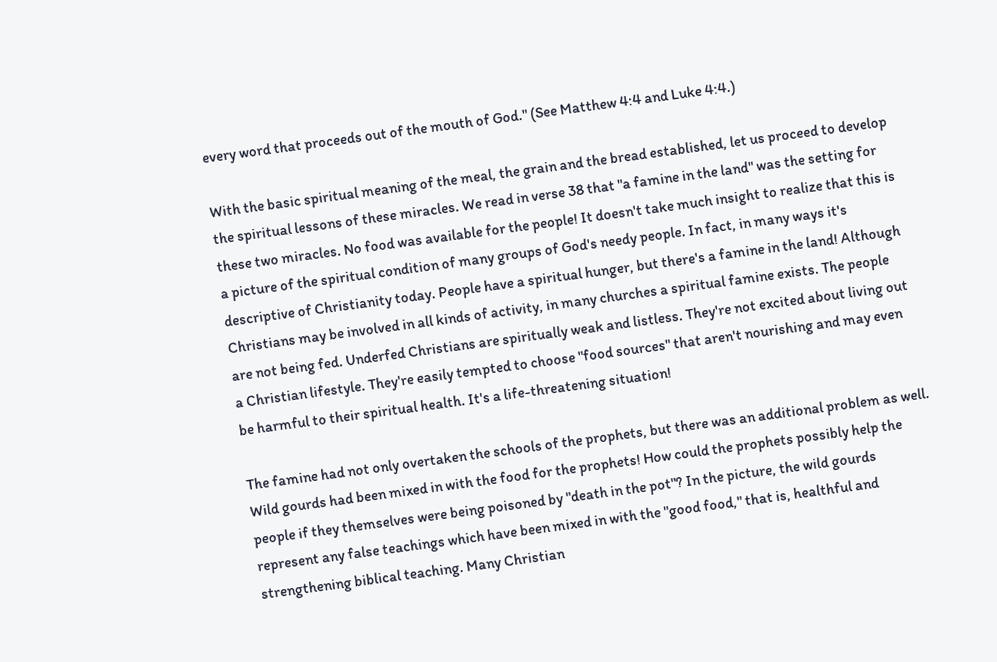every word that proceeds out of the mouth of God." (See Matthew 4:4 and Luke 4:4.)

With the basic spiritual meaning of the meal, the grain and the bread established, let us proceed to develop the spiritual lessons of these miracles. We read in verse 38 that "a famine in the land" was the setting for these two miracles. No food was available for the people! It doesn't take much insight to realize that this is a picture of the spiritual condition of many groups of God's needy people. In fact, in many ways it's descriptive of Christianity today. People have a spiritual hunger, but there's a famine in the land! Although Christians may be involved in all kinds of activity, in many churches a spiritual famine exists. The people are not being fed. Underfed Christians are spiritually weak and listless. They're not excited about living out a Christian lifestyle. They're easily tempted to choose "food sources" that aren't nourishing and may even be harmful to their spiritual health. It's a life-threatening situation!

The famine had not only overtaken the schools of the prophets, but there was an additional problem as well. Wild gourds had been mixed in with the food for the prophets! How could the prophets possibly help the people if they themselves were being poisoned by "death in the pot"? In the picture, the wild gourds represent any false teachings which have been mixed in with the "good food," that is, healthful and strengthening biblical teaching. Many Christian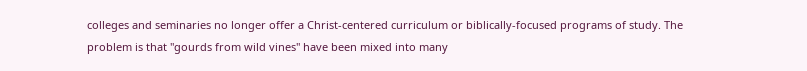colleges and seminaries no longer offer a Christ-centered curriculum or biblically-focused programs of study. The problem is that "gourds from wild vines" have been mixed into many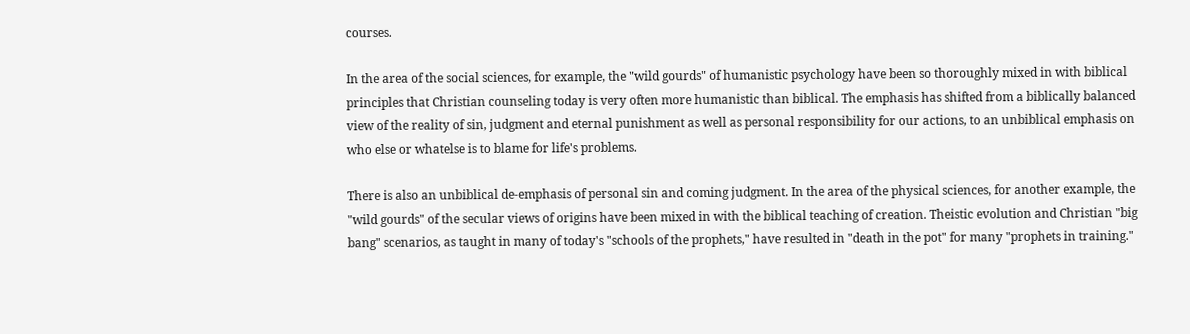courses.

In the area of the social sciences, for example, the "wild gourds" of humanistic psychology have been so thoroughly mixed in with biblical principles that Christian counseling today is very often more humanistic than biblical. The emphasis has shifted from a biblically balanced view of the reality of sin, judgment and eternal punishment as well as personal responsibility for our actions, to an unbiblical emphasis on who else or whatelse is to blame for life's problems.

There is also an unbiblical de-emphasis of personal sin and coming judgment. In the area of the physical sciences, for another example, the "wild gourds" of the secular views of origins have been mixed in with the biblical teaching of creation. Theistic evolution and Christian "big bang" scenarios, as taught in many of today's "schools of the prophets," have resulted in "death in the pot" for many "prophets in training."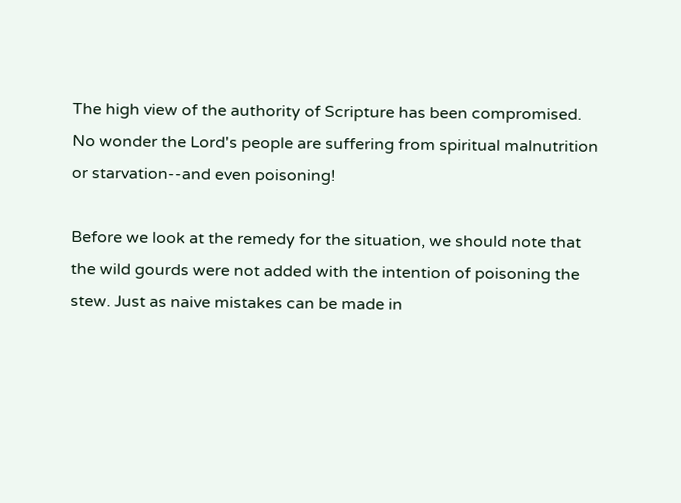The high view of the authority of Scripture has been compromised. No wonder the Lord's people are suffering from spiritual malnutrition or starvation--and even poisoning!

Before we look at the remedy for the situation, we should note that the wild gourds were not added with the intention of poisoning the stew. Just as naive mistakes can be made in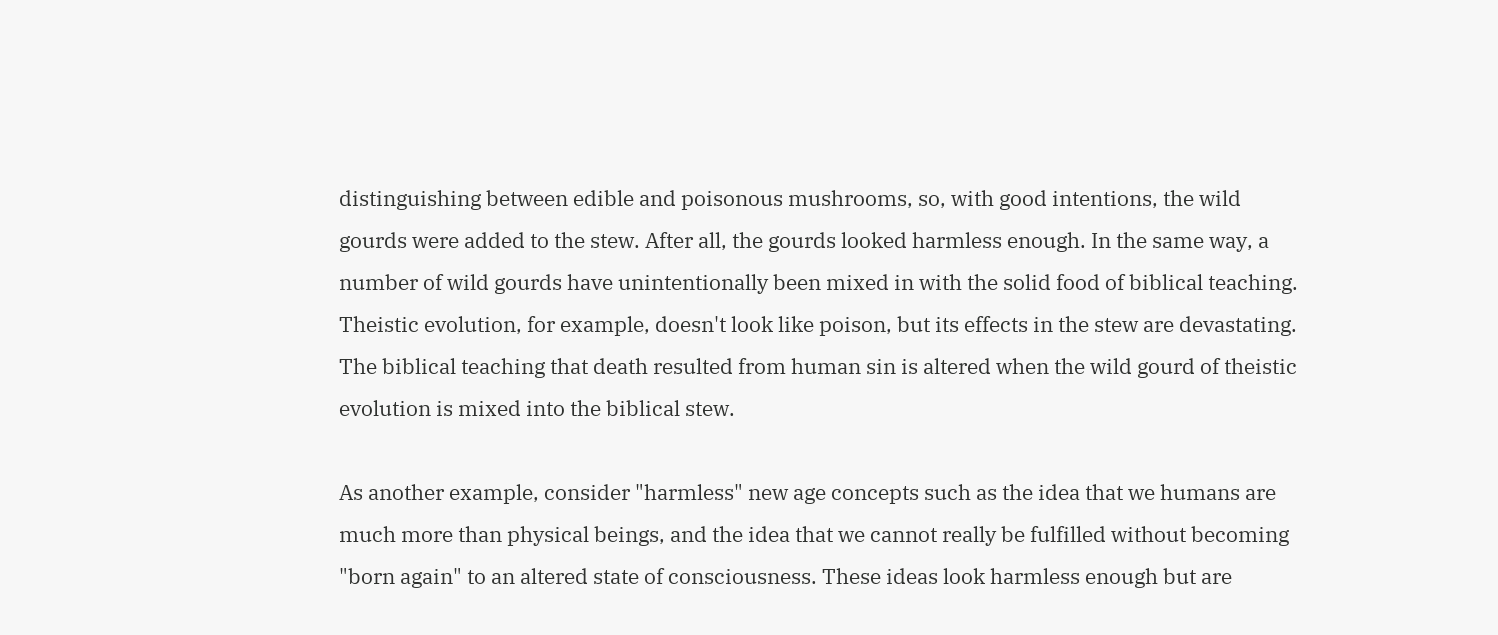distinguishing between edible and poisonous mushrooms, so, with good intentions, the wild gourds were added to the stew. After all, the gourds looked harmless enough. In the same way, a number of wild gourds have unintentionally been mixed in with the solid food of biblical teaching. Theistic evolution, for example, doesn't look like poison, but its effects in the stew are devastating. The biblical teaching that death resulted from human sin is altered when the wild gourd of theistic evolution is mixed into the biblical stew.

As another example, consider "harmless" new age concepts such as the idea that we humans are much more than physical beings, and the idea that we cannot really be fulfilled without becoming "born again" to an altered state of consciousness. These ideas look harmless enough but are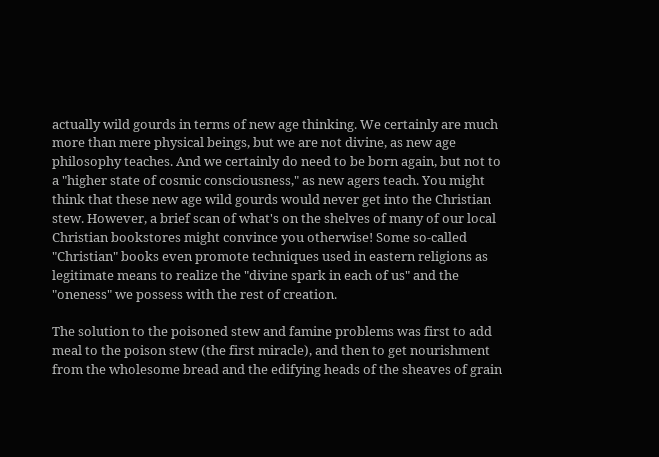actually wild gourds in terms of new age thinking. We certainly are much more than mere physical beings, but we are not divine, as new age philosophy teaches. And we certainly do need to be born again, but not to a "higher state of cosmic consciousness," as new agers teach. You might think that these new age wild gourds would never get into the Christian stew. However, a brief scan of what's on the shelves of many of our local Christian bookstores might convince you otherwise! Some so-called "Christian" books even promote techniques used in eastern religions as legitimate means to realize the "divine spark in each of us" and the "oneness" we possess with the rest of creation.

The solution to the poisoned stew and famine problems was first to add meal to the poison stew (the first miracle), and then to get nourishment from the wholesome bread and the edifying heads of the sheaves of grain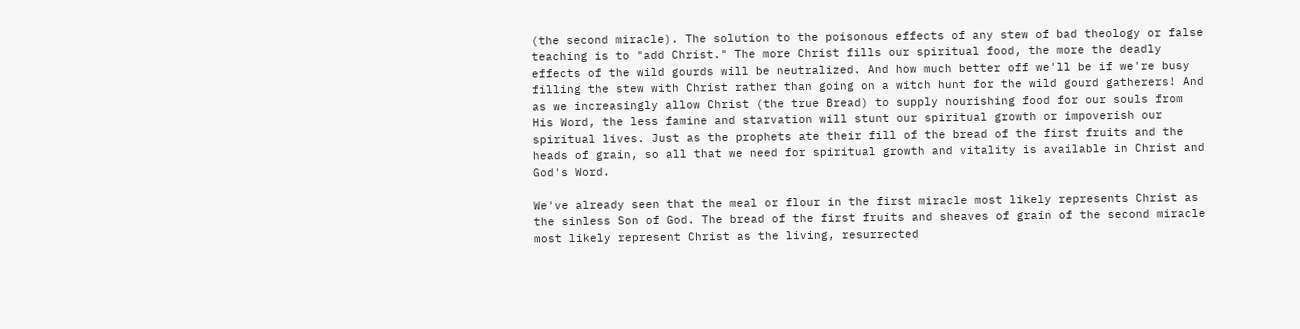(the second miracle). The solution to the poisonous effects of any stew of bad theology or false teaching is to "add Christ." The more Christ fills our spiritual food, the more the deadly effects of the wild gourds will be neutralized. And how much better off we'll be if we're busy filling the stew with Christ rather than going on a witch hunt for the wild gourd gatherers! And as we increasingly allow Christ (the true Bread) to supply nourishing food for our souls from His Word, the less famine and starvation will stunt our spiritual growth or impoverish our spiritual lives. Just as the prophets ate their fill of the bread of the first fruits and the heads of grain, so all that we need for spiritual growth and vitality is available in Christ and God's Word.

We've already seen that the meal or flour in the first miracle most likely represents Christ as the sinless Son of God. The bread of the first fruits and sheaves of grain of the second miracle most likely represent Christ as the living, resurrected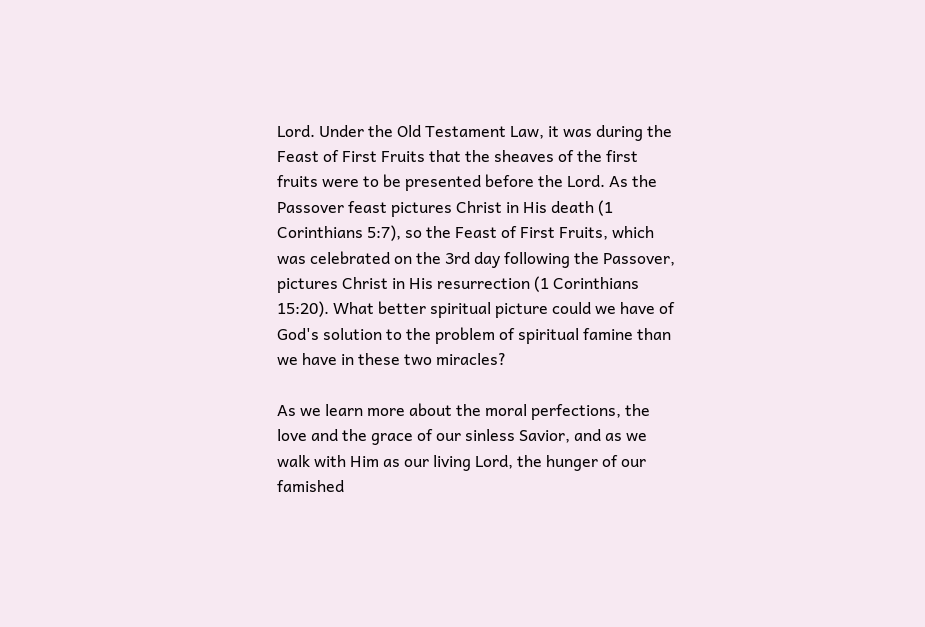Lord. Under the Old Testament Law, it was during the Feast of First Fruits that the sheaves of the first fruits were to be presented before the Lord. As the Passover feast pictures Christ in His death (1 Corinthians 5:7), so the Feast of First Fruits, which was celebrated on the 3rd day following the Passover, pictures Christ in His resurrection (1 Corinthians 15:20). What better spiritual picture could we have of God's solution to the problem of spiritual famine than we have in these two miracles?

As we learn more about the moral perfections, the love and the grace of our sinless Savior, and as we walk with Him as our living Lord, the hunger of our famished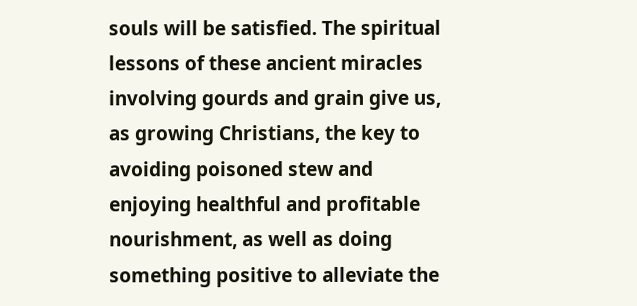souls will be satisfied. The spiritual lessons of these ancient miracles involving gourds and grain give us, as growing Christians, the key to avoiding poisoned stew and enjoying healthful and profitable nourishment, as well as doing something positive to alleviate the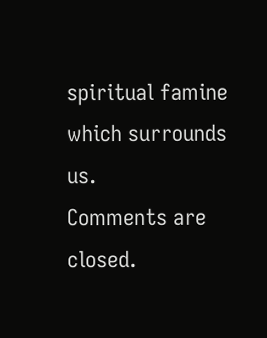spiritual famine which surrounds us.
Comments are closed.